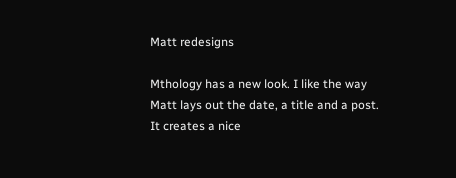Matt redesigns

Mthology has a new look. I like the way Matt lays out the date, a title and a post. It creates a nice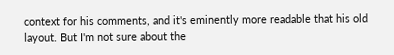context for his comments, and it's eminently more readable that his old layout. But I'm not sure about the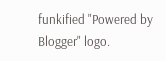funkified "Powered by Blogger" logo.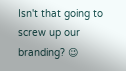Isn't that going to screw up our branding? 😉